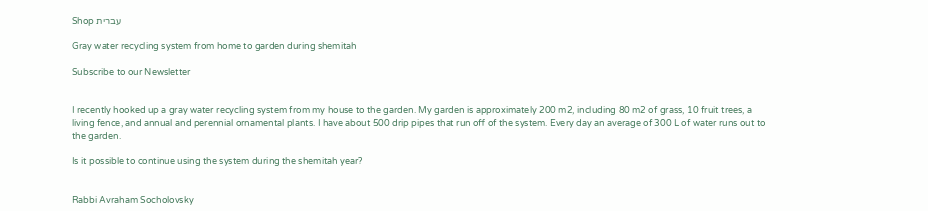Shop עברית

Gray water recycling system from home to garden during shemitah

Subscribe to our Newsletter


I recently hooked up a gray water recycling system from my house to the garden. My garden is approximately 200 m2, including 80 m2 of grass, 10 fruit trees, a living fence, and annual and perennial ornamental plants. I have about 500 drip pipes that run off of the system. Every day an average of 300 L of water runs out to the garden.

Is it possible to continue using the system during the shemitah year?


Rabbi Avraham Socholovsky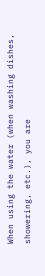When using the water (when washing dishes, showering, etc.), you are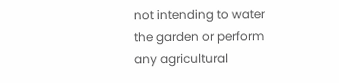not intending to water the garden or perform any agricultural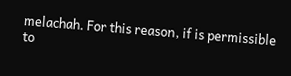melachah. For this reason, if is permissible to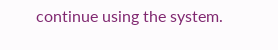continue using the system.